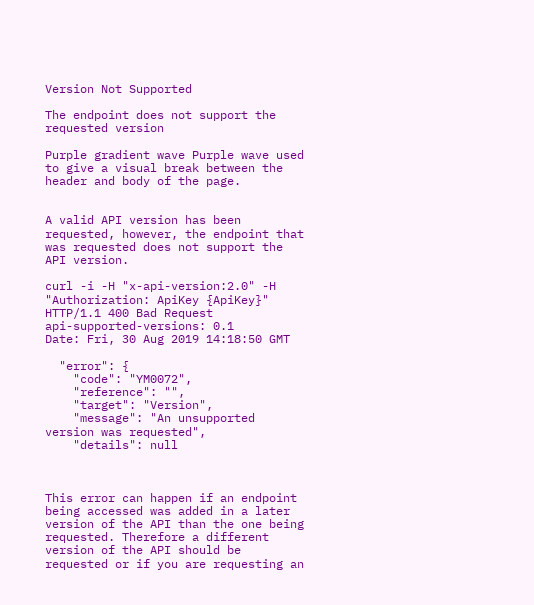Version Not Supported

The endpoint does not support the requested version

Purple gradient wave Purple wave used to give a visual break between the header and body of the page.


A valid API version has been requested, however, the endpoint that was requested does not support the API version.

curl -i -H "x-api-version:2.0" -H "Authorization: ApiKey {ApiKey}"
HTTP/1.1 400 Bad Request
api-supported-versions: 0.1
Date: Fri, 30 Aug 2019 14:18:50 GMT

  "error": {
    "code": "YM0072",
    "reference": "",
    "target": "Version",
    "message": "An unsupported version was requested",
    "details": null



This error can happen if an endpoint being accessed was added in a later version of the API than the one being requested. Therefore a different version of the API should be requested or if you are requesting an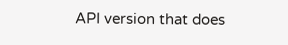API version that does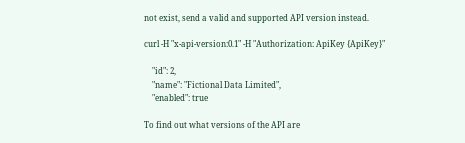not exist, send a valid and supported API version instead.

curl -H "x-api-version:0.1" -H "Authorization: ApiKey {ApiKey}"

    "id": 2,
    "name": "Fictional Data Limited",
    "enabled": true

To find out what versions of the API are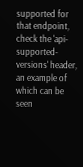supported for that endpoint, check the 'api-supported-versions' header, an example of which can be seen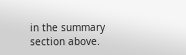in the summary section above.